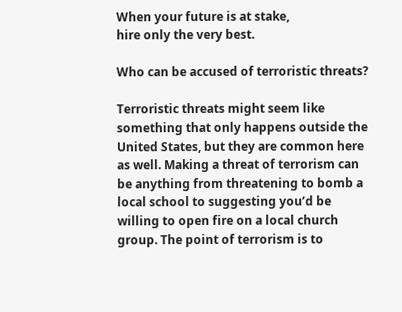When your future is at stake,
hire only the very best.

Who can be accused of terroristic threats?

Terroristic threats might seem like something that only happens outside the United States, but they are common here as well. Making a threat of terrorism can be anything from threatening to bomb a local school to suggesting you’d be willing to open fire on a local church group. The point of terrorism is to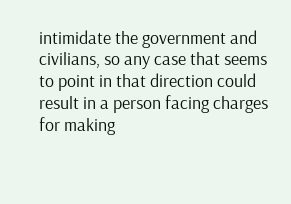intimidate the government and civilians, so any case that seems to point in that direction could result in a person facing charges for making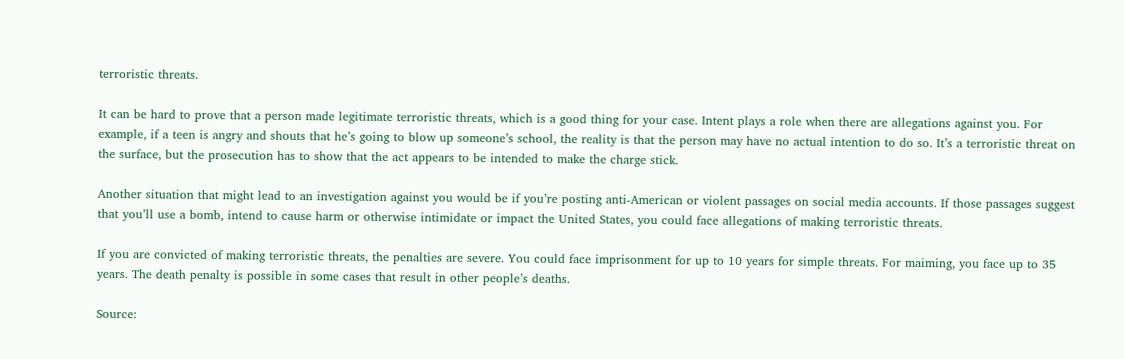terroristic threats.

It can be hard to prove that a person made legitimate terroristic threats, which is a good thing for your case. Intent plays a role when there are allegations against you. For example, if a teen is angry and shouts that he’s going to blow up someone’s school, the reality is that the person may have no actual intention to do so. It’s a terroristic threat on the surface, but the prosecution has to show that the act appears to be intended to make the charge stick.

Another situation that might lead to an investigation against you would be if you’re posting anti-American or violent passages on social media accounts. If those passages suggest that you’ll use a bomb, intend to cause harm or otherwise intimidate or impact the United States, you could face allegations of making terroristic threats.

If you are convicted of making terroristic threats, the penalties are severe. You could face imprisonment for up to 10 years for simple threats. For maiming, you face up to 35 years. The death penalty is possible in some cases that result in other people’s deaths.

Source: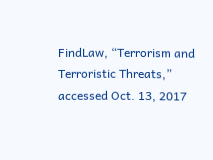FindLaw, “Terrorism and Terroristic Threats,” accessed Oct. 13, 2017